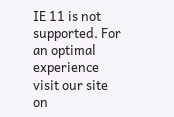IE 11 is not supported. For an optimal experience visit our site on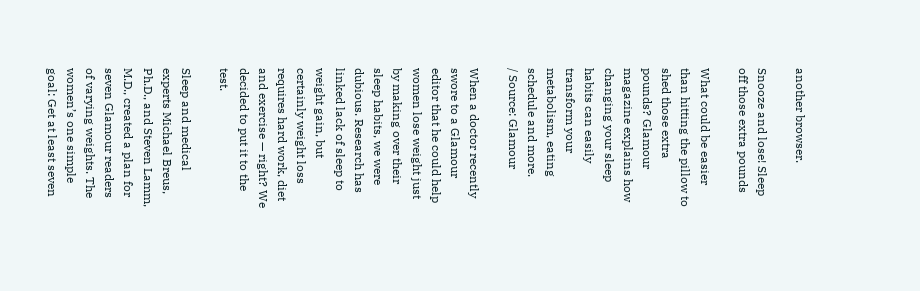another browser.

Snooze and lose! Sleep off those extra pounds

What could be easier than hitting the pillow to shed those extra pounds? Glamour magazine explains how changing your sleep habits can easily transform your metabolism, eating schedule and more.
/ Source: Glamour

When a doctor recently swore to a Glamour editor that he could help women lose weight just by making over their sleep habits, we were dubious. Research has linked lack of sleep to weight gain, but certainly weight loss requires hard work, diet and exercise — right? We decided to put it to the test.

Sleep and medical experts Michael Breus, Ph.D., and Steven Lamm, M.D., created a plan for seven Glamour readers of varying weights. The women’s one simple goal: Get at least seven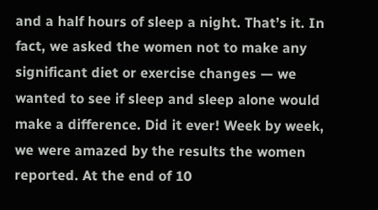and a half hours of sleep a night. That’s it. In fact, we asked the women not to make any significant diet or exercise changes — we wanted to see if sleep and sleep alone would make a difference. Did it ever! Week by week, we were amazed by the results the women reported. At the end of 10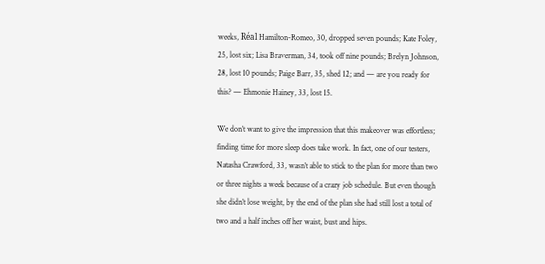weeks, Réal Hamilton-Romeo, 30, dropped seven pounds; Kate Foley, 25, lost six; Lisa Braverman, 34, took off nine pounds; Brelyn Johnson, 28, lost 10 pounds; Paige Barr, 35, shed 12; and — are you ready for this? — Ehmonie Hainey, 33, lost 15.

We don’t want to give the impression that this makeover was effortless; finding time for more sleep does take work. In fact, one of our testers, Natasha Crawford, 33, wasn’t able to stick to the plan for more than two or three nights a week because of a crazy job schedule. But even though she didn’t lose weight, by the end of the plan she had still lost a total of two and a half inches off her waist, bust and hips.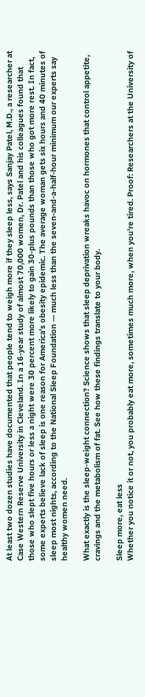At least two dozen studies have documented that people tend to weigh more if they sleep less, says Sanjay Patel, M.D., a researcher at Case Western Reserve University in Cleveland. In a 16-year study of almost 70,000 women, Dr. Patel and his colleagues found that those who slept five hours or less a night were 30 percent more likely to gain 30-plus pounds than those who got more rest. In fact, some experts believe lack of sleep is one reason for America’s obesity epidemic. The average woman gets six hours and 40 minutes of sleep most nights, according to the National Sleep Foundation — much less than the seven-and-a-half-hour minimum our experts say healthy women need.

What exactly is the sleep-weight connection? Science shows that sleep deprivation wreaks havoc on hormones that control appetite, cravings and the metabolism of fat. See how these findings translate to your body.

Sleep more, eat less
Whether you notice it or not, you probably eat more, sometimes much more, when you’re tired. Proof: Researchers at the University of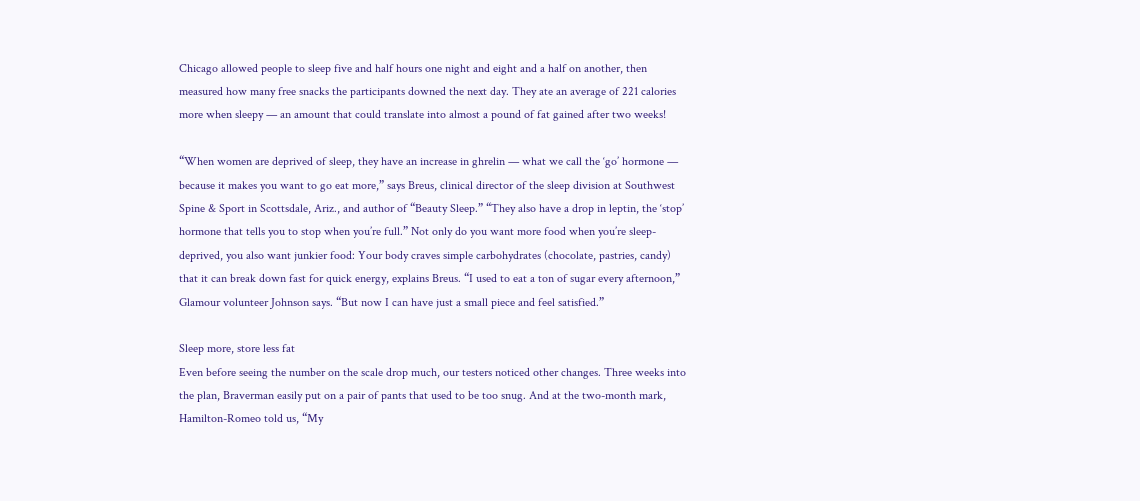Chicago allowed people to sleep five and half hours one night and eight and a half on another, then measured how many free snacks the participants downed the next day. They ate an average of 221 calories more when sleepy — an amount that could translate into almost a pound of fat gained after two weeks!

“When women are deprived of sleep, they have an increase in ghrelin — what we call the ‘go’ hormone — because it makes you want to go eat more,” says Breus, clinical director of the sleep division at Southwest Spine & Sport in Scottsdale, Ariz., and author of “Beauty Sleep.” “They also have a drop in leptin, the ‘stop’ hormone that tells you to stop when you’re full.” Not only do you want more food when you’re sleep-deprived, you also want junkier food: Your body craves simple carbohydrates (chocolate, pastries, candy) that it can break down fast for quick energy, explains Breus. “I used to eat a ton of sugar every afternoon,” Glamour volunteer Johnson says. “But now I can have just a small piece and feel satisfied.”

Sleep more, store less fat
Even before seeing the number on the scale drop much, our testers noticed other changes. Three weeks into the plan, Braverman easily put on a pair of pants that used to be too snug. And at the two-month mark, Hamilton-Romeo told us, “My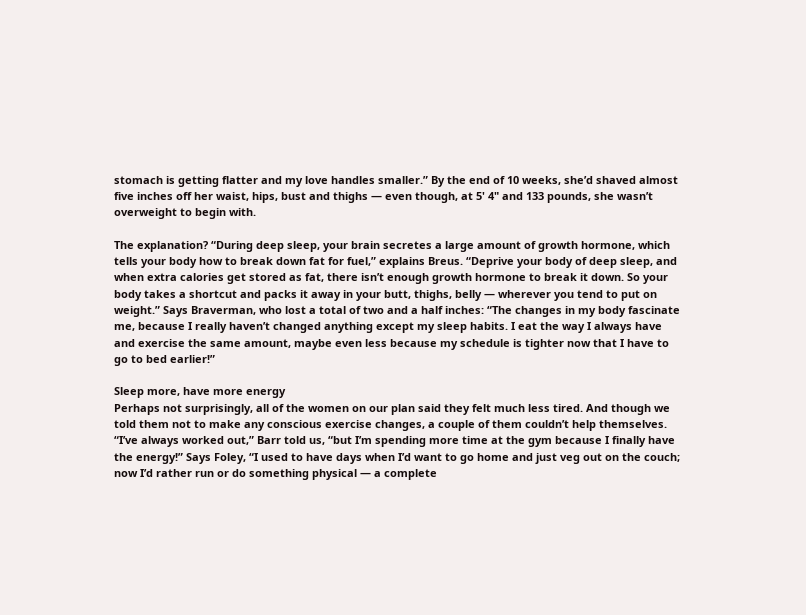stomach is getting flatter and my love handles smaller.” By the end of 10 weeks, she’d shaved almost five inches off her waist, hips, bust and thighs — even though, at 5' 4" and 133 pounds, she wasn’t overweight to begin with.

The explanation? “During deep sleep, your brain secretes a large amount of growth hormone, which tells your body how to break down fat for fuel,” explains Breus. “Deprive your body of deep sleep, and when extra calories get stored as fat, there isn’t enough growth hormone to break it down. So your body takes a shortcut and packs it away in your butt, thighs, belly — wherever you tend to put on weight.” Says Braverman, who lost a total of two and a half inches: “The changes in my body fascinate me, because I really haven’t changed anything except my sleep habits. I eat the way I always have and exercise the same amount, maybe even less because my schedule is tighter now that I have to go to bed earlier!”

Sleep more, have more energy
Perhaps not surprisingly, all of the women on our plan said they felt much less tired. And though we told them not to make any conscious exercise changes, a couple of them couldn’t help themselves. “I’ve always worked out,” Barr told us, “but I’m spending more time at the gym because I finally have the energy!” Says Foley, “I used to have days when I’d want to go home and just veg out on the couch; now I’d rather run or do something physical — a complete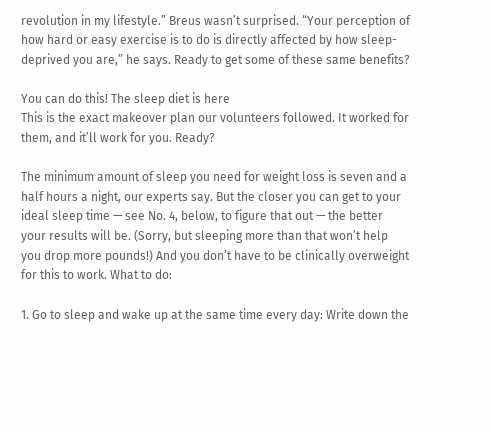revolution in my lifestyle.” Breus wasn’t surprised. “Your perception of how hard or easy exercise is to do is directly affected by how sleep-deprived you are,” he says. Ready to get some of these same benefits?

You can do this! The sleep diet is here
This is the exact makeover plan our volunteers followed. It worked for them, and it’ll work for you. Ready?

The minimum amount of sleep you need for weight loss is seven and a half hours a night, our experts say. But the closer you can get to your ideal sleep time — see No. 4, below, to figure that out — the better your results will be. (Sorry, but sleeping more than that won’t help you drop more pounds!) And you don’t have to be clinically overweight for this to work. What to do:

1. Go to sleep and wake up at the same time every day: Write down the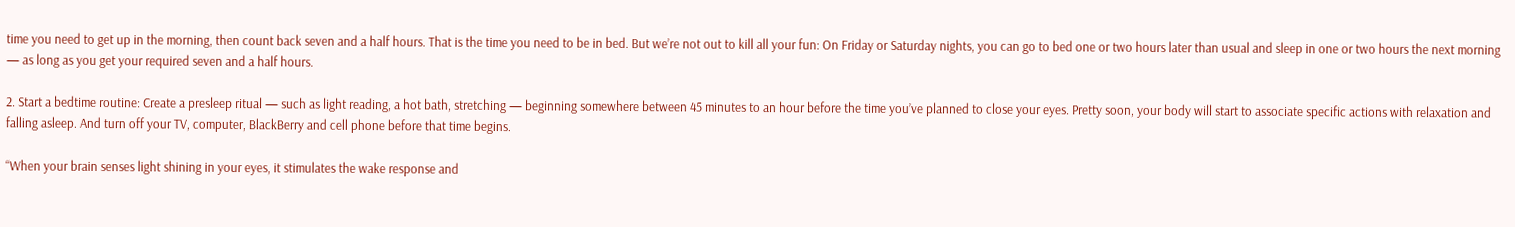time you need to get up in the morning, then count back seven and a half hours. That is the time you need to be in bed. But we’re not out to kill all your fun: On Friday or Saturday nights, you can go to bed one or two hours later than usual and sleep in one or two hours the next morning — as long as you get your required seven and a half hours.

2. Start a bedtime routine: Create a presleep ritual — such as light reading, a hot bath, stretching — beginning somewhere between 45 minutes to an hour before the time you’ve planned to close your eyes. Pretty soon, your body will start to associate specific actions with relaxation and falling asleep. And turn off your TV, computer, BlackBerry and cell phone before that time begins.

“When your brain senses light shining in your eyes, it stimulates the wake response and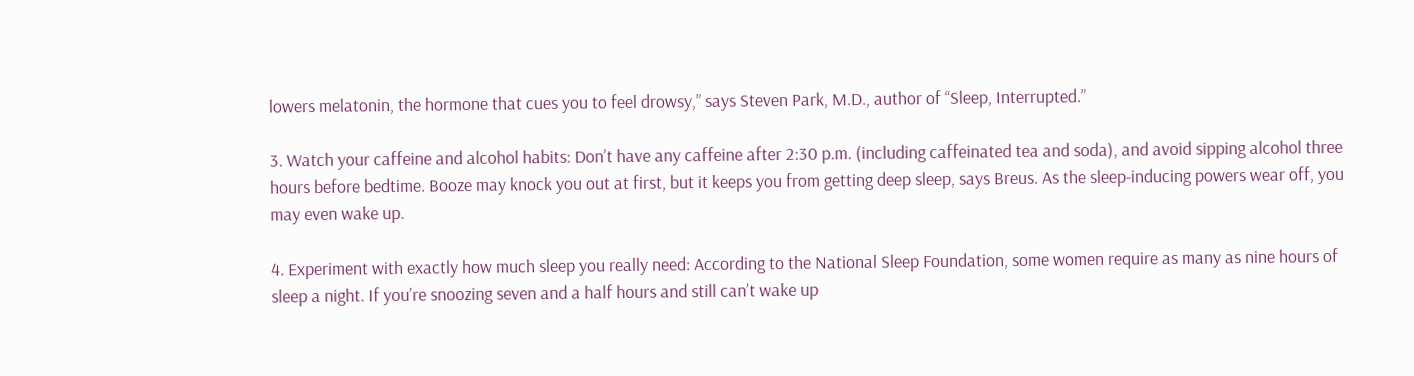lowers melatonin, the hormone that cues you to feel drowsy,” says Steven Park, M.D., author of “Sleep, Interrupted.”

3. Watch your caffeine and alcohol habits: Don’t have any caffeine after 2:30 p.m. (including caffeinated tea and soda), and avoid sipping alcohol three hours before bedtime. Booze may knock you out at first, but it keeps you from getting deep sleep, says Breus. As the sleep-inducing powers wear off, you may even wake up.

4. Experiment with exactly how much sleep you really need: According to the National Sleep Foundation, some women require as many as nine hours of sleep a night. If you’re snoozing seven and a half hours and still can’t wake up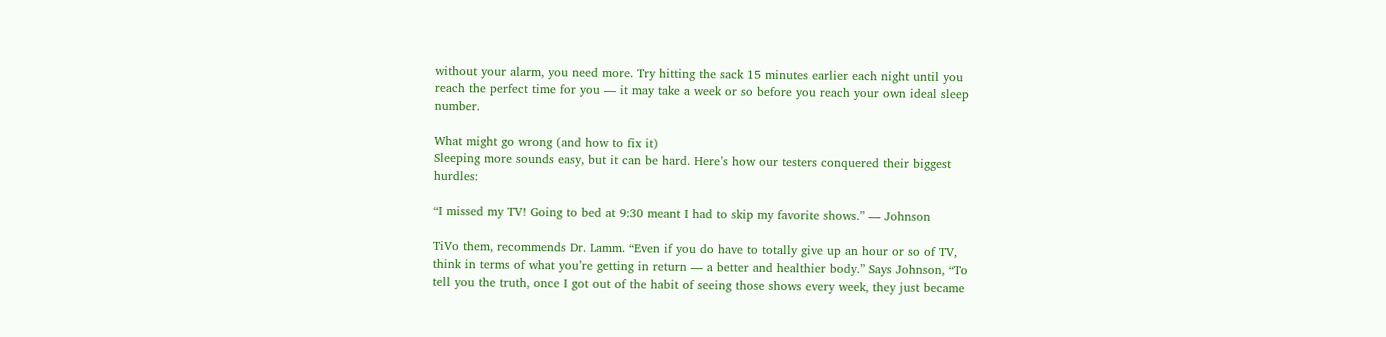without your alarm, you need more. Try hitting the sack 15 minutes earlier each night until you reach the perfect time for you — it may take a week or so before you reach your own ideal sleep number.

What might go wrong (and how to fix it)
Sleeping more sounds easy, but it can be hard. Here’s how our testers conquered their biggest hurdles:

“I missed my TV! Going to bed at 9:30 meant I had to skip my favorite shows.” — Johnson

TiVo them, recommends Dr. Lamm. “Even if you do have to totally give up an hour or so of TV, think in terms of what you’re getting in return — a better and healthier body.” Says Johnson, “To tell you the truth, once I got out of the habit of seeing those shows every week, they just became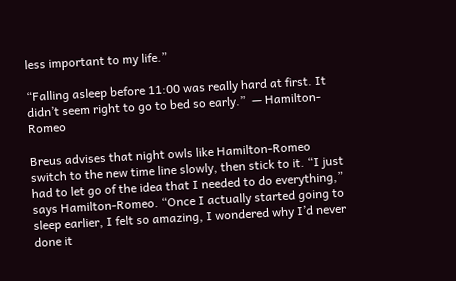less important to my life.”

“Falling asleep before 11:00 was really hard at first. It didn’t seem right to go to bed so early.”  — Hamilton-Romeo

Breus advises that night owls like Hamilton-Romeo switch to the new time line slowly, then stick to it. “I just had to let go of the idea that I needed to do everything,” says Hamilton-Romeo. “Once I actually started going to sleep earlier, I felt so amazing, I wondered why I’d never done it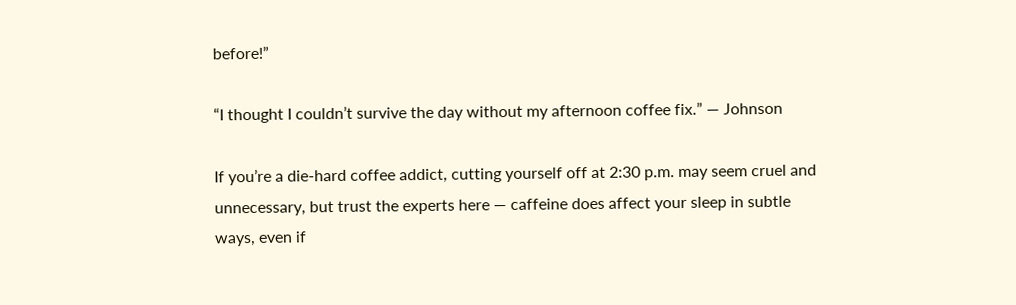before!”

“I thought I couldn’t survive the day without my afternoon coffee fix.” — Johnson

If you’re a die-hard coffee addict, cutting yourself off at 2:30 p.m. may seem cruel and unnecessary, but trust the experts here — caffeine does affect your sleep in subtle ways, even if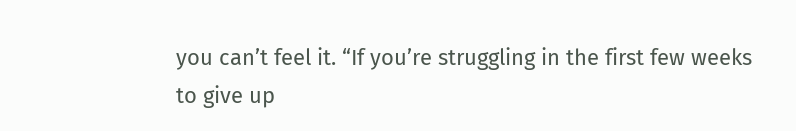you can’t feel it. “If you’re struggling in the first few weeks to give up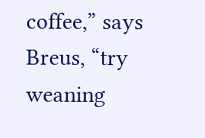coffee,” says Breus, “try weaning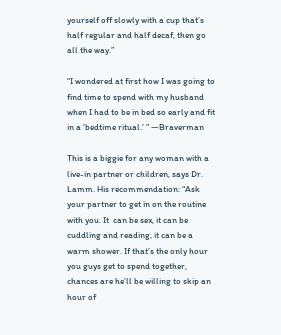yourself off slowly with a cup that’s half regular and half decaf, then go all the way.”

“I wondered at first how I was going to find time to spend with my husband when I had to be in bed so early and fit in a ‘bedtime ritual.’ ” —Braverman

This is a biggie for any woman with a live-in partner or children, says Dr. Lamm. His recommendation: “Ask your partner to get in on the routine with you. It  can be sex, it can be cuddling and reading, it can be a warm shower. If that’s the only hour you guys get to spend together, chances are he’ll be willing to skip an hour of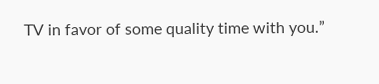TV in favor of some quality time with you.”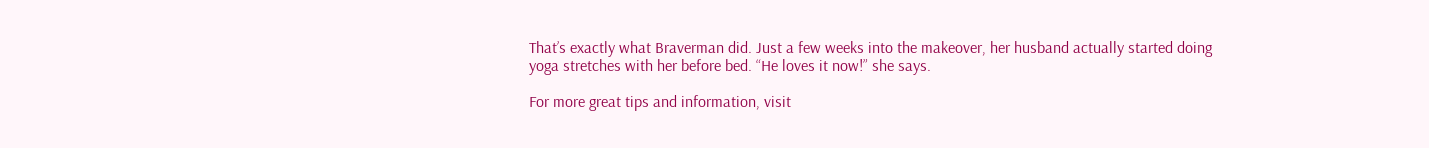That’s exactly what Braverman did. Just a few weeks into the makeover, her husband actually started doing yoga stretches with her before bed. “He loves it now!” she says.

For more great tips and information, visit